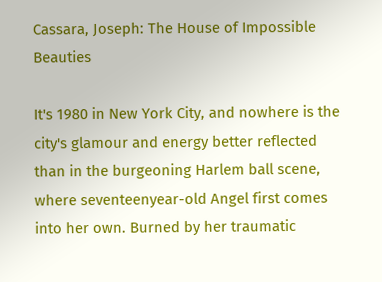Cassara, Joseph: The House of Impossible Beauties

It's 1980 in New York City, and nowhere is the city's glamour and energy better reflected than in the burgeoning Harlem ball scene, where seventeenyear-old Angel first comes into her own. Burned by her traumatic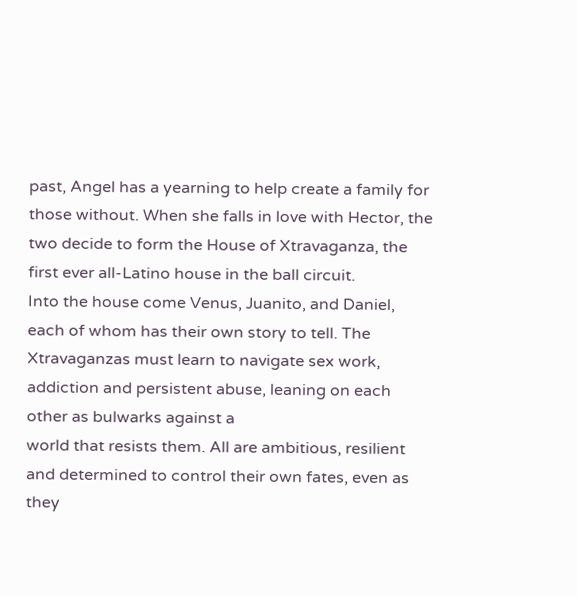past, Angel has a yearning to help create a family for those without. When she falls in love with Hector, the two decide to form the House of Xtravaganza, the first ever all-Latino house in the ball circuit.
Into the house come Venus, Juanito, and Daniel, each of whom has their own story to tell. The Xtravaganzas must learn to navigate sex work, addiction and persistent abuse, leaning on each other as bulwarks against a
world that resists them. All are ambitious, resilient and determined to control their own fates, even as they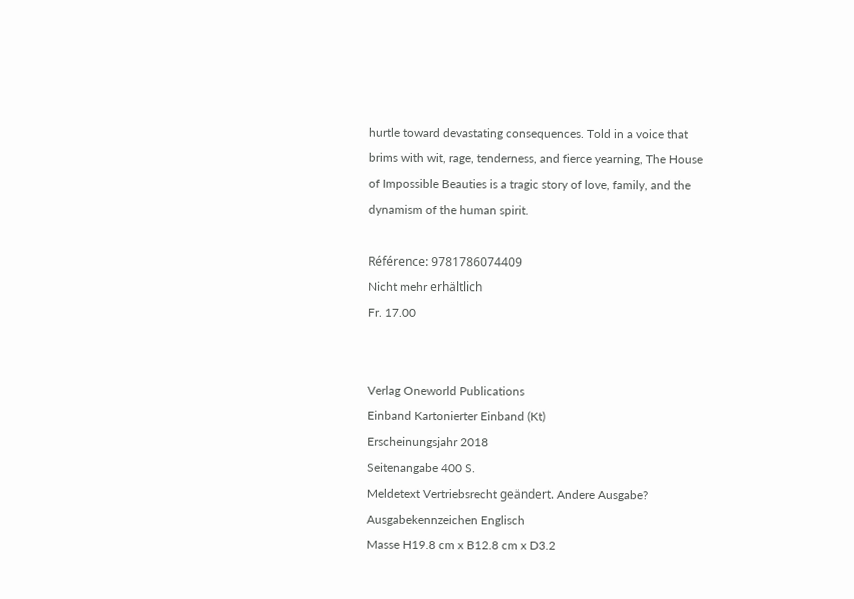hurtle toward devastating consequences. Told in a voice that brims with wit, rage, tenderness, and fierce yearning, The House of Impossible Beauties is a tragic story of love, family, and the
dynamism of the human spirit.

Référence: 9781786074409
Nicht mehr erhältlich
Fr. 17.00


Verlag Oneworld Publications
Einband Kartonierter Einband (Kt)
Erscheinungsjahr 2018
Seitenangabe 400 S.
Meldetext Vertriebsrecht geändert. Andere Ausgabe?
Ausgabekennzeichen Englisch
Masse H19.8 cm x B12.8 cm x D3.2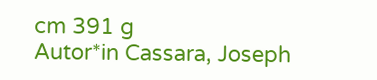cm 391 g
Autor*in Cassara, Joseph